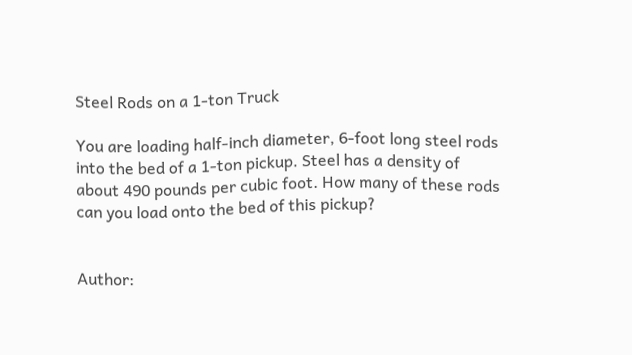Steel Rods on a 1-ton Truck

You are loading half-inch diameter, 6-foot long steel rods into the bed of a 1-ton pickup. Steel has a density of about 490 pounds per cubic foot. How many of these rods can you load onto the bed of this pickup?


Author: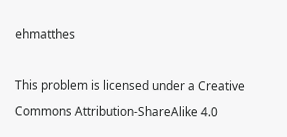ehmatthes

This problem is licensed under a Creative Commons Attribution-ShareAlike 4.0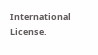International License.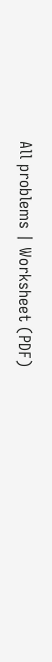All problems | Worksheet (PDF)